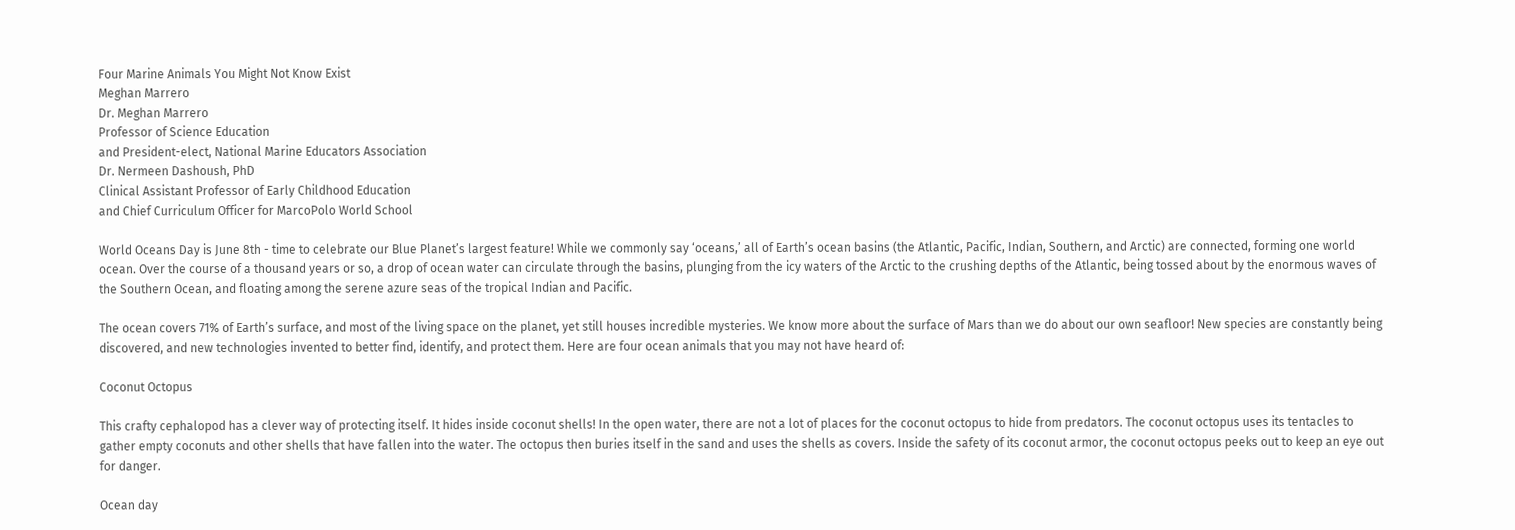Four Marine Animals You Might Not Know Exist
Meghan Marrero
Dr. Meghan Marrero
Professor of Science Education
and President-elect, National Marine Educators Association
Dr. Nermeen Dashoush, PhD
Clinical Assistant Professor of Early Childhood Education
and Chief Curriculum Officer for MarcoPolo World School

World Oceans Day is June 8th - time to celebrate our Blue Planet’s largest feature! While we commonly say ‘oceans,’ all of Earth’s ocean basins (the Atlantic, Pacific, Indian, Southern, and Arctic) are connected, forming one world ocean. Over the course of a thousand years or so, a drop of ocean water can circulate through the basins, plunging from the icy waters of the Arctic to the crushing depths of the Atlantic, being tossed about by the enormous waves of the Southern Ocean, and floating among the serene azure seas of the tropical Indian and Pacific.

The ocean covers 71% of Earth’s surface, and most of the living space on the planet, yet still houses incredible mysteries. We know more about the surface of Mars than we do about our own seafloor! New species are constantly being discovered, and new technologies invented to better find, identify, and protect them. Here are four ocean animals that you may not have heard of:

Coconut Octopus

This crafty cephalopod has a clever way of protecting itself. It hides inside coconut shells! In the open water, there are not a lot of places for the coconut octopus to hide from predators. The coconut octopus uses its tentacles to gather empty coconuts and other shells that have fallen into the water. The octopus then buries itself in the sand and uses the shells as covers. Inside the safety of its coconut armor, the coconut octopus peeks out to keep an eye out for danger.

Ocean day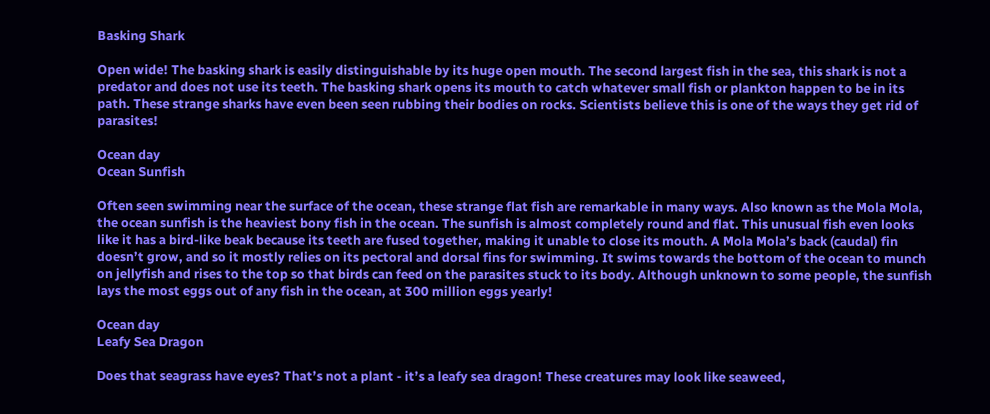Basking Shark

Open wide! The basking shark is easily distinguishable by its huge open mouth. The second largest fish in the sea, this shark is not a predator and does not use its teeth. The basking shark opens its mouth to catch whatever small fish or plankton happen to be in its path. These strange sharks have even been seen rubbing their bodies on rocks. Scientists believe this is one of the ways they get rid of parasites!

Ocean day
Ocean Sunfish

Often seen swimming near the surface of the ocean, these strange flat fish are remarkable in many ways. Also known as the Mola Mola, the ocean sunfish is the heaviest bony fish in the ocean. The sunfish is almost completely round and flat. This unusual fish even looks like it has a bird-like beak because its teeth are fused together, making it unable to close its mouth. A Mola Mola’s back (caudal) fin doesn’t grow, and so it mostly relies on its pectoral and dorsal fins for swimming. It swims towards the bottom of the ocean to munch on jellyfish and rises to the top so that birds can feed on the parasites stuck to its body. Although unknown to some people, the sunfish lays the most eggs out of any fish in the ocean, at 300 million eggs yearly!

Ocean day
Leafy Sea Dragon

Does that seagrass have eyes? That’s not a plant - it’s a leafy sea dragon! These creatures may look like seaweed,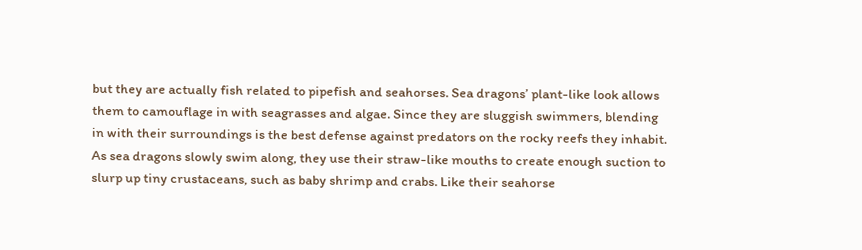but they are actually fish related to pipefish and seahorses. Sea dragons’ plant-like look allows them to camouflage in with seagrasses and algae. Since they are sluggish swimmers, blending in with their surroundings is the best defense against predators on the rocky reefs they inhabit. As sea dragons slowly swim along, they use their straw-like mouths to create enough suction to slurp up tiny crustaceans, such as baby shrimp and crabs. Like their seahorse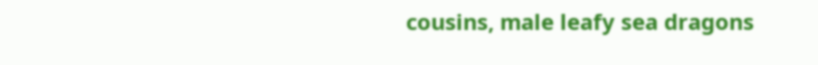cousins, male leafy sea dragons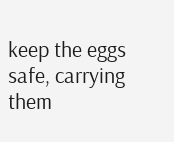keep the eggs safe, carrying them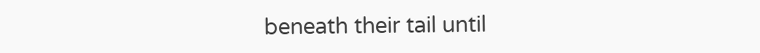beneath their tail until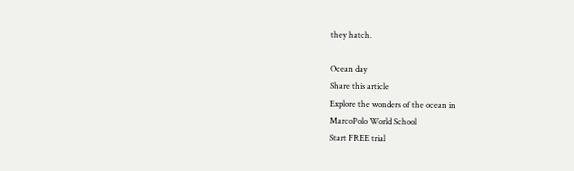they hatch.

Ocean day
Share this article
Explore the wonders of the ocean in
MarcoPolo World School
Start FREE trial